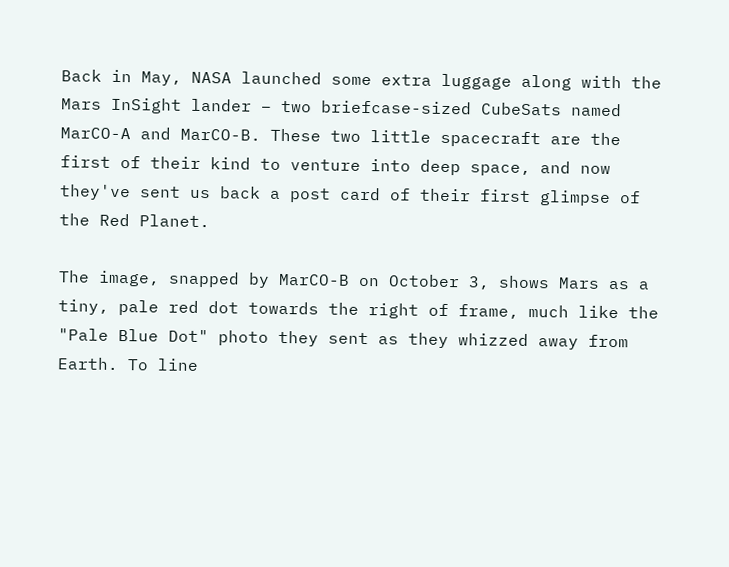Back in May, NASA launched some extra luggage along with the Mars InSight lander – two briefcase-sized CubeSats named MarCO-A and MarCO-B. These two little spacecraft are the first of their kind to venture into deep space, and now they've sent us back a post card of their first glimpse of the Red Planet.

The image, snapped by MarCO-B on October 3, shows Mars as a tiny, pale red dot towards the right of frame, much like the "Pale Blue Dot" photo they sent as they whizzed away from Earth. To line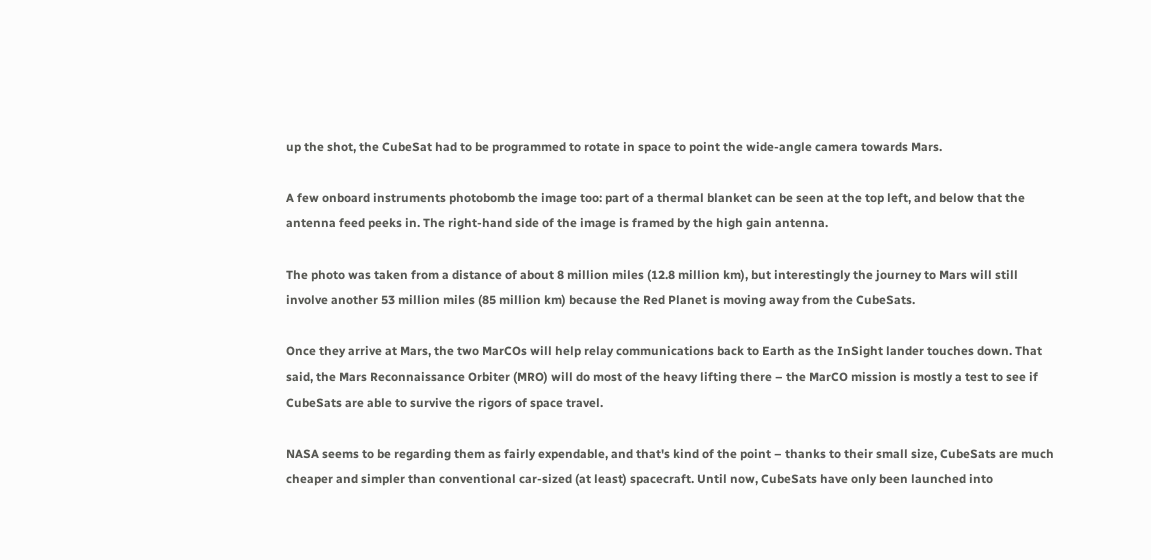up the shot, the CubeSat had to be programmed to rotate in space to point the wide-angle camera towards Mars.

A few onboard instruments photobomb the image too: part of a thermal blanket can be seen at the top left, and below that the antenna feed peeks in. The right-hand side of the image is framed by the high gain antenna.

The photo was taken from a distance of about 8 million miles (12.8 million km), but interestingly the journey to Mars will still involve another 53 million miles (85 million km) because the Red Planet is moving away from the CubeSats.

Once they arrive at Mars, the two MarCOs will help relay communications back to Earth as the InSight lander touches down. That said, the Mars Reconnaissance Orbiter (MRO) will do most of the heavy lifting there – the MarCO mission is mostly a test to see if CubeSats are able to survive the rigors of space travel.

NASA seems to be regarding them as fairly expendable, and that's kind of the point – thanks to their small size, CubeSats are much cheaper and simpler than conventional car-sized (at least) spacecraft. Until now, CubeSats have only been launched into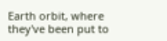Earth orbit, where they've been put to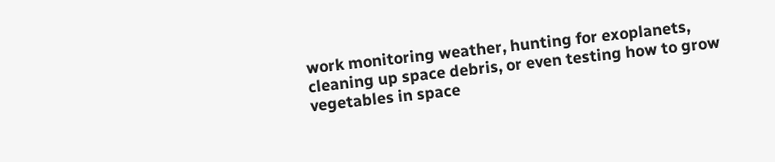work monitoring weather, hunting for exoplanets, cleaning up space debris, or even testing how to grow vegetables in space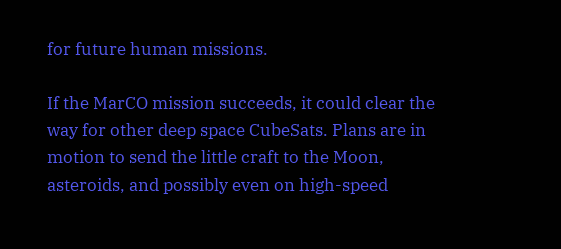for future human missions.

If the MarCO mission succeeds, it could clear the way for other deep space CubeSats. Plans are in motion to send the little craft to the Moon, asteroids, and possibly even on high-speed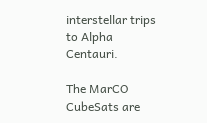interstellar trips to Alpha Centauri.

The MarCO CubeSats are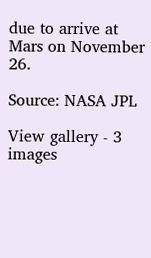due to arrive at Mars on November 26.

Source: NASA JPL

View gallery - 3 images